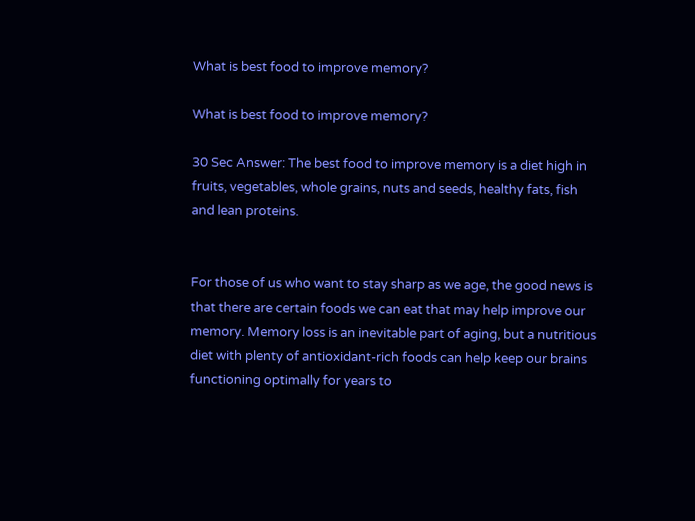What is best food to improve memory?

What is best food to improve memory?

30 Sec Answer: The best food to improve memory is a diet high in fruits, vegetables, whole grains, nuts and seeds, healthy fats, fish and lean proteins.


For those of us who want to stay sharp as we age, the good news is that there are certain foods we can eat that may help improve our memory. Memory loss is an inevitable part of aging, but a nutritious diet with plenty of antioxidant-rich foods can help keep our brains functioning optimally for years to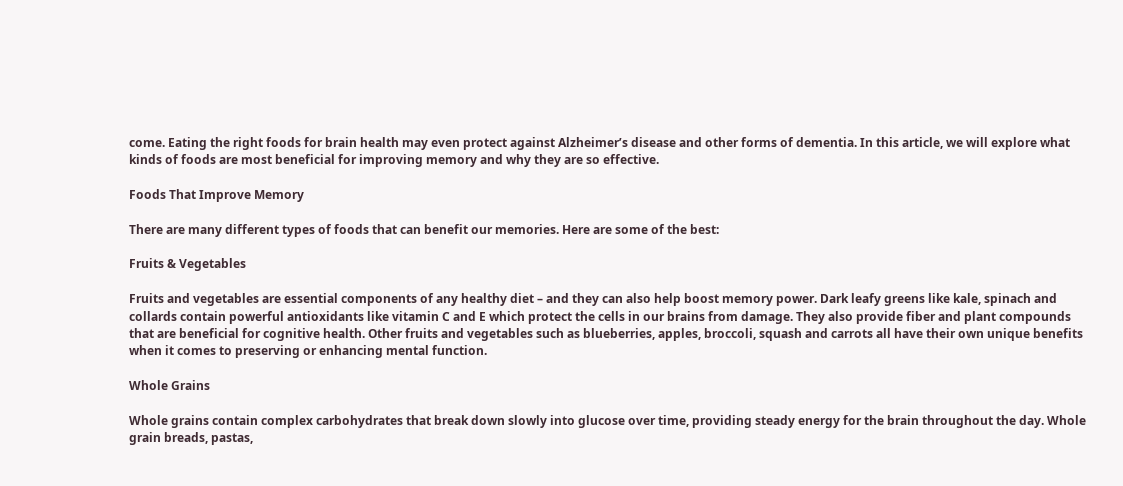come. Eating the right foods for brain health may even protect against Alzheimer’s disease and other forms of dementia. In this article, we will explore what kinds of foods are most beneficial for improving memory and why they are so effective.

Foods That Improve Memory

There are many different types of foods that can benefit our memories. Here are some of the best:

Fruits & Vegetables

Fruits and vegetables are essential components of any healthy diet – and they can also help boost memory power. Dark leafy greens like kale, spinach and collards contain powerful antioxidants like vitamin C and E which protect the cells in our brains from damage. They also provide fiber and plant compounds that are beneficial for cognitive health. Other fruits and vegetables such as blueberries, apples, broccoli, squash and carrots all have their own unique benefits when it comes to preserving or enhancing mental function.

Whole Grains

Whole grains contain complex carbohydrates that break down slowly into glucose over time, providing steady energy for the brain throughout the day. Whole grain breads, pastas,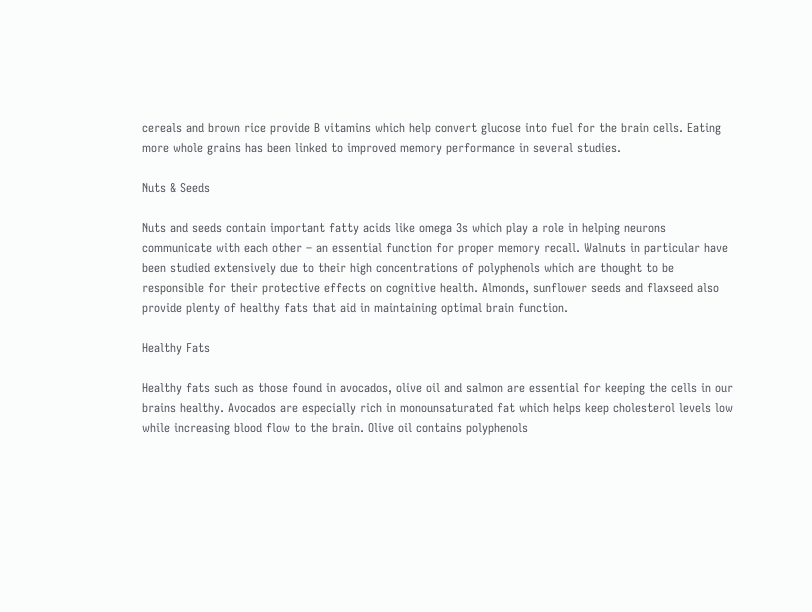cereals and brown rice provide B vitamins which help convert glucose into fuel for the brain cells. Eating more whole grains has been linked to improved memory performance in several studies.

Nuts & Seeds

Nuts and seeds contain important fatty acids like omega 3s which play a role in helping neurons communicate with each other – an essential function for proper memory recall. Walnuts in particular have been studied extensively due to their high concentrations of polyphenols which are thought to be responsible for their protective effects on cognitive health. Almonds, sunflower seeds and flaxseed also provide plenty of healthy fats that aid in maintaining optimal brain function.

Healthy Fats

Healthy fats such as those found in avocados, olive oil and salmon are essential for keeping the cells in our brains healthy. Avocados are especially rich in monounsaturated fat which helps keep cholesterol levels low while increasing blood flow to the brain. Olive oil contains polyphenols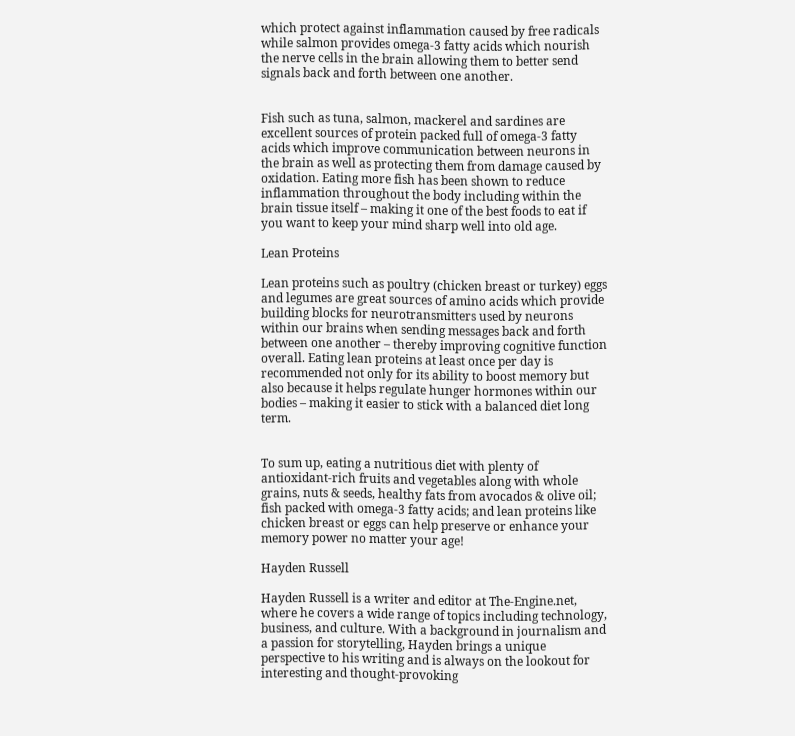which protect against inflammation caused by free radicals while salmon provides omega-3 fatty acids which nourish the nerve cells in the brain allowing them to better send signals back and forth between one another.


Fish such as tuna, salmon, mackerel and sardines are excellent sources of protein packed full of omega-3 fatty acids which improve communication between neurons in the brain as well as protecting them from damage caused by oxidation. Eating more fish has been shown to reduce inflammation throughout the body including within the brain tissue itself – making it one of the best foods to eat if you want to keep your mind sharp well into old age.

Lean Proteins

Lean proteins such as poultry (chicken breast or turkey) eggs and legumes are great sources of amino acids which provide building blocks for neurotransmitters used by neurons within our brains when sending messages back and forth between one another – thereby improving cognitive function overall. Eating lean proteins at least once per day is recommended not only for its ability to boost memory but also because it helps regulate hunger hormones within our bodies – making it easier to stick with a balanced diet long term.


To sum up, eating a nutritious diet with plenty of antioxidant-rich fruits and vegetables along with whole grains, nuts & seeds, healthy fats from avocados & olive oil; fish packed with omega-3 fatty acids; and lean proteins like chicken breast or eggs can help preserve or enhance your memory power no matter your age!

Hayden Russell

Hayden Russell is a writer and editor at The-Engine.net, where he covers a wide range of topics including technology, business, and culture. With a background in journalism and a passion for storytelling, Hayden brings a unique perspective to his writing and is always on the lookout for interesting and thought-provoking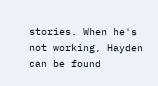stories. When he's not working, Hayden can be found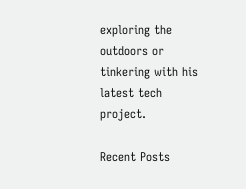exploring the outdoors or tinkering with his latest tech project.

Recent Posts